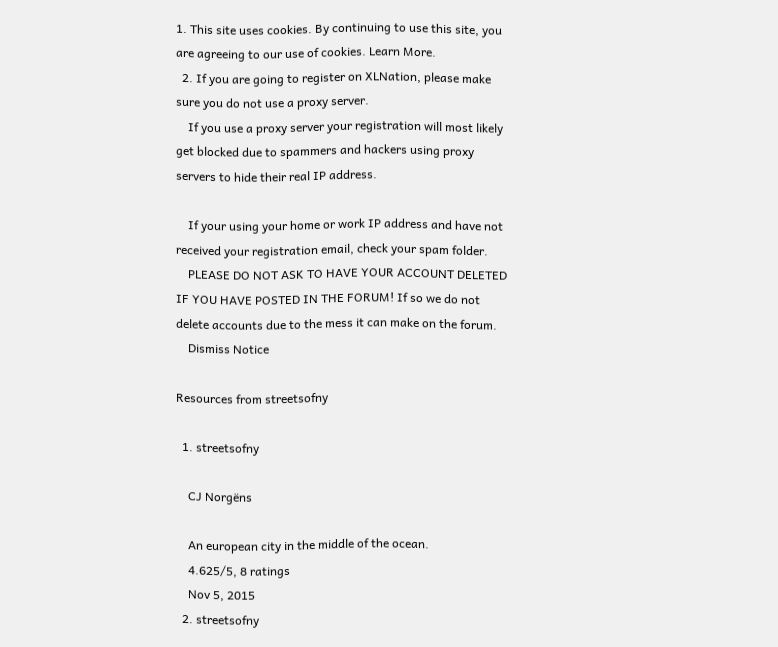1. This site uses cookies. By continuing to use this site, you are agreeing to our use of cookies. Learn More.
  2. If you are going to register on XLNation, please make sure you do not use a proxy server.
    If you use a proxy server your registration will most likely get blocked due to spammers and hackers using proxy servers to hide their real IP address.

    If your using your home or work IP address and have not received your registration email, check your spam folder.
    PLEASE DO NOT ASK TO HAVE YOUR ACCOUNT DELETED IF YOU HAVE POSTED IN THE FORUM! If so we do not delete accounts due to the mess it can make on the forum.
    Dismiss Notice

Resources from streetsofny

  1. streetsofny

    CJ Norgëns

    An european city in the middle of the ocean.
    4.625/5, 8 ratings
    Nov 5, 2015
  2. streetsofny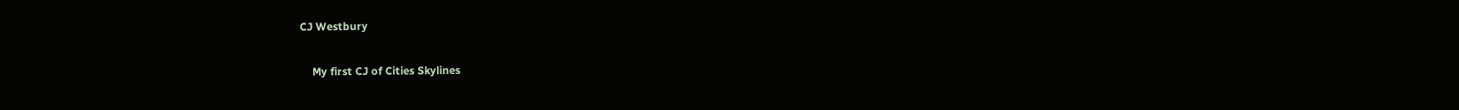CJ Westbury

    My first CJ of Cities Skylines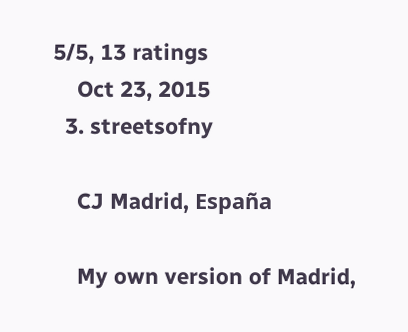5/5, 13 ratings
    Oct 23, 2015
  3. streetsofny

    CJ Madrid, España

    My own version of Madrid,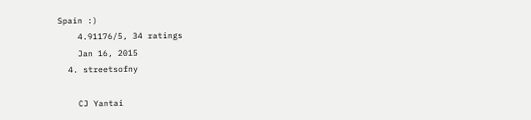Spain :)
    4.91176/5, 34 ratings
    Jan 16, 2015
  4. streetsofny

    CJ Yantai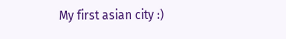My first asian city :)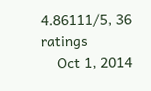4.86111/5, 36 ratings
    Oct 1, 2014